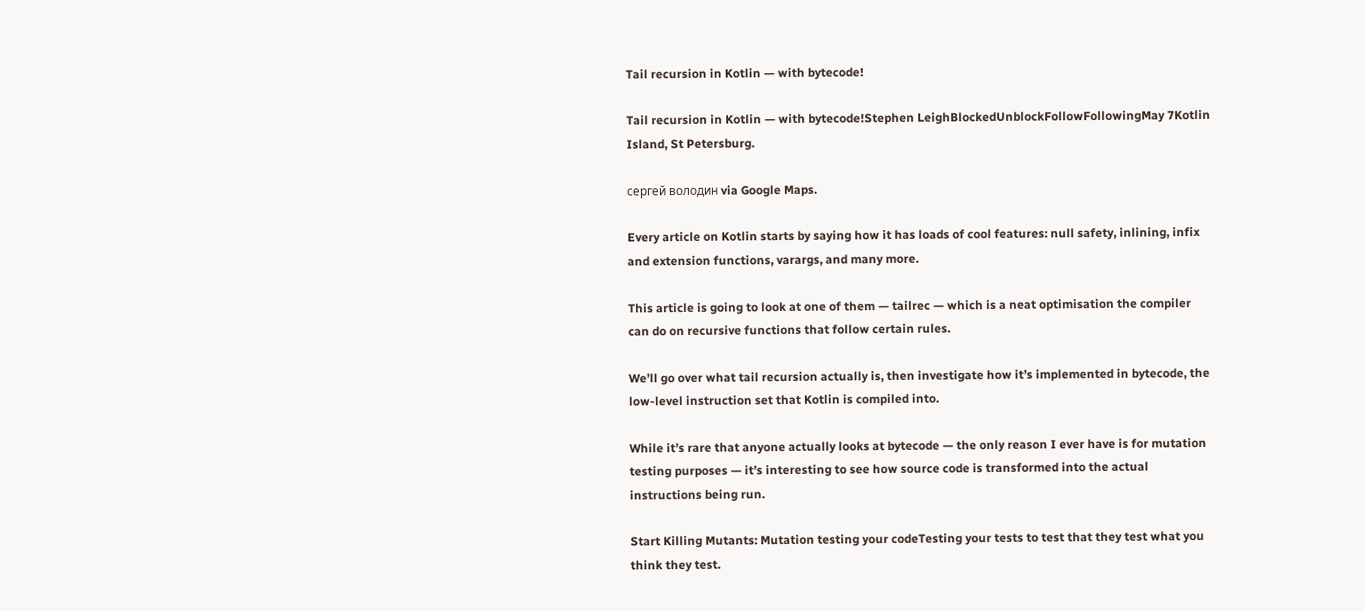Tail recursion in Kotlin — with bytecode!

Tail recursion in Kotlin — with bytecode!Stephen LeighBlockedUnblockFollowFollowingMay 7Kotlin Island, St Petersburg.

сергей володин via Google Maps.

Every article on Kotlin starts by saying how it has loads of cool features: null safety, inlining, infix and extension functions, varargs, and many more.

This article is going to look at one of them — tailrec — which is a neat optimisation the compiler can do on recursive functions that follow certain rules.

We’ll go over what tail recursion actually is, then investigate how it’s implemented in bytecode, the low-level instruction set that Kotlin is compiled into.

While it’s rare that anyone actually looks at bytecode — the only reason I ever have is for mutation testing purposes — it’s interesting to see how source code is transformed into the actual instructions being run.

Start Killing Mutants: Mutation testing your codeTesting your tests to test that they test what you think they test.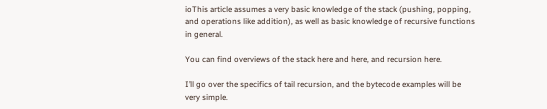ioThis article assumes a very basic knowledge of the stack (pushing, popping, and operations like addition), as well as basic knowledge of recursive functions in general.

You can find overviews of the stack here and here, and recursion here.

I’ll go over the specifics of tail recursion, and the bytecode examples will be very simple.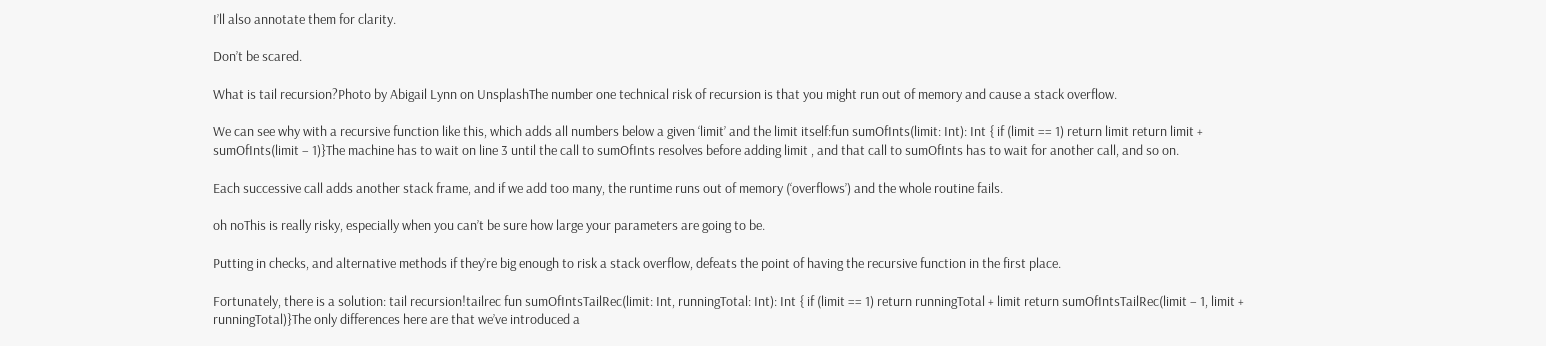I’ll also annotate them for clarity.

Don’t be scared.

What is tail recursion?Photo by Abigail Lynn on UnsplashThe number one technical risk of recursion is that you might run out of memory and cause a stack overflow.

We can see why with a recursive function like this, which adds all numbers below a given ‘limit’ and the limit itself:fun sumOfInts(limit: Int): Int { if (limit == 1) return limit return limit + sumOfInts(limit – 1)}The machine has to wait on line 3 until the call to sumOfInts resolves before adding limit , and that call to sumOfInts has to wait for another call, and so on.

Each successive call adds another stack frame, and if we add too many, the runtime runs out of memory (‘overflows’) and the whole routine fails.

oh noThis is really risky, especially when you can’t be sure how large your parameters are going to be.

Putting in checks, and alternative methods if they’re big enough to risk a stack overflow, defeats the point of having the recursive function in the first place.

Fortunately, there is a solution: tail recursion!tailrec fun sumOfIntsTailRec(limit: Int, runningTotal: Int): Int { if (limit == 1) return runningTotal + limit return sumOfIntsTailRec(limit – 1, limit + runningTotal)}The only differences here are that we’ve introduced a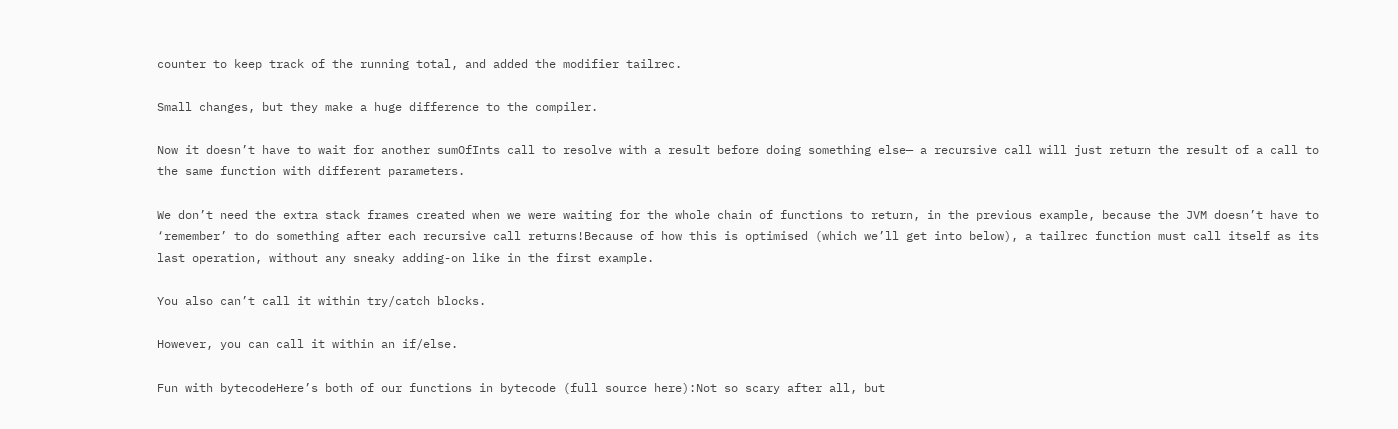counter to keep track of the running total, and added the modifier tailrec.

Small changes, but they make a huge difference to the compiler.

Now it doesn’t have to wait for another sumOfInts call to resolve with a result before doing something else— a recursive call will just return the result of a call to the same function with different parameters.

We don’t need the extra stack frames created when we were waiting for the whole chain of functions to return, in the previous example, because the JVM doesn’t have to ‘remember’ to do something after each recursive call returns!Because of how this is optimised (which we’ll get into below), a tailrec function must call itself as its last operation, without any sneaky adding-on like in the first example.

You also can’t call it within try/catch blocks.

However, you can call it within an if/else.

Fun with bytecodeHere’s both of our functions in bytecode (full source here):Not so scary after all, but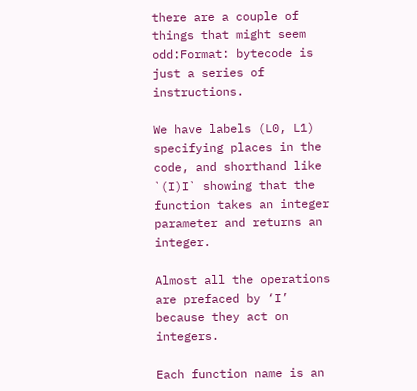there are a couple of things that might seem odd:Format: bytecode is just a series of instructions.

We have labels (L0, L1) specifying places in the code, and shorthand like `(I)I` showing that the function takes an integer parameter and returns an integer.

Almost all the operations are prefaced by ‘I’ because they act on integers.

Each function name is an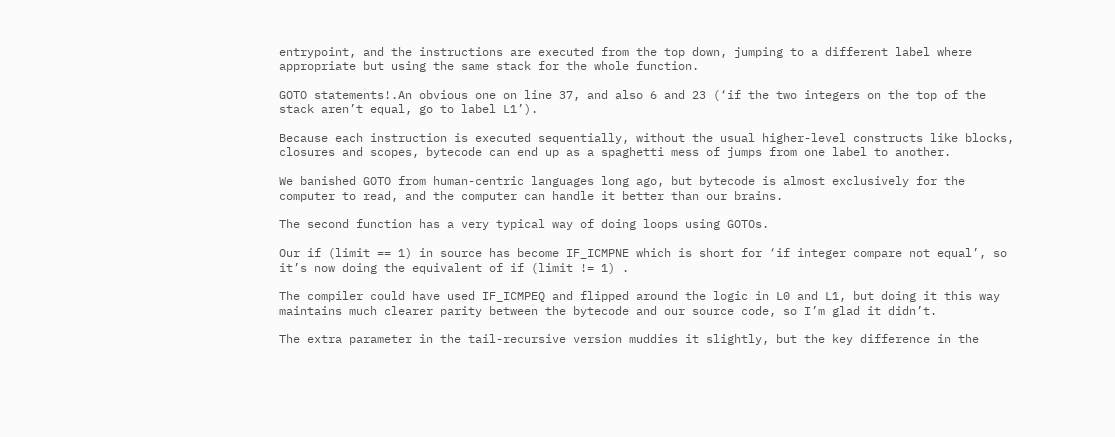entrypoint, and the instructions are executed from the top down, jumping to a different label where appropriate but using the same stack for the whole function.

GOTO statements!.An obvious one on line 37, and also 6 and 23 (‘if the two integers on the top of the stack aren’t equal, go to label L1’).

Because each instruction is executed sequentially, without the usual higher-level constructs like blocks, closures and scopes, bytecode can end up as a spaghetti mess of jumps from one label to another.

We banished GOTO from human-centric languages long ago, but bytecode is almost exclusively for the computer to read, and the computer can handle it better than our brains.

The second function has a very typical way of doing loops using GOTOs.

Our if (limit == 1) in source has become IF_ICMPNE which is short for ‘if integer compare not equal’, so it’s now doing the equivalent of if (limit != 1) .

The compiler could have used IF_ICMPEQ and flipped around the logic in L0 and L1, but doing it this way maintains much clearer parity between the bytecode and our source code, so I’m glad it didn’t.

The extra parameter in the tail-recursive version muddies it slightly, but the key difference in the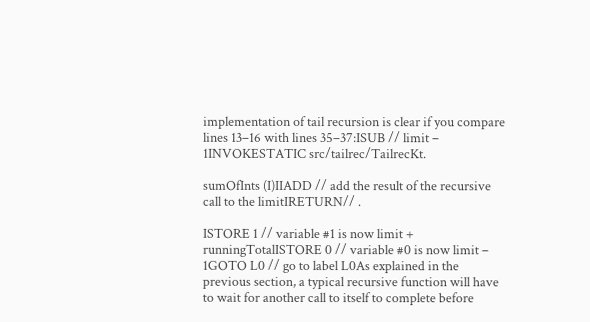implementation of tail recursion is clear if you compare lines 13–16 with lines 35–37:ISUB // limit – 1INVOKESTATIC src/tailrec/TailrecKt.

sumOfInts (I)IIADD // add the result of the recursive call to the limitIRETURN// .

ISTORE 1 // variable #1 is now limit + runningTotalISTORE 0 // variable #0 is now limit – 1GOTO L0 // go to label L0As explained in the previous section, a typical recursive function will have to wait for another call to itself to complete before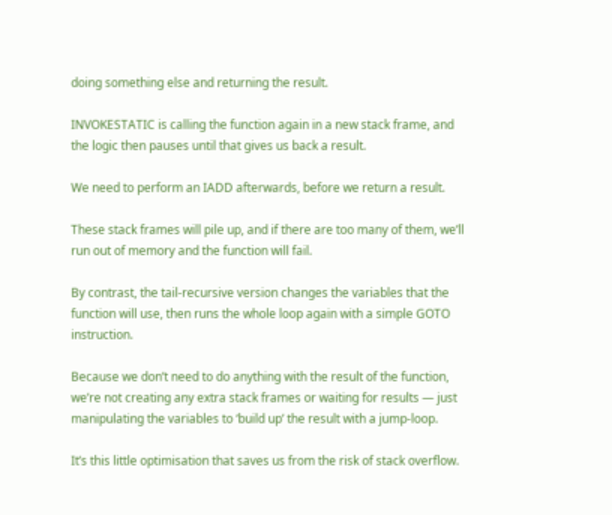doing something else and returning the result.

INVOKESTATIC is calling the function again in a new stack frame, and the logic then pauses until that gives us back a result.

We need to perform an IADD afterwards, before we return a result.

These stack frames will pile up, and if there are too many of them, we’ll run out of memory and the function will fail.

By contrast, the tail-recursive version changes the variables that the function will use, then runs the whole loop again with a simple GOTO instruction.

Because we don’t need to do anything with the result of the function, we’re not creating any extra stack frames or waiting for results — just manipulating the variables to ‘build up’ the result with a jump-loop.

It’s this little optimisation that saves us from the risk of stack overflow.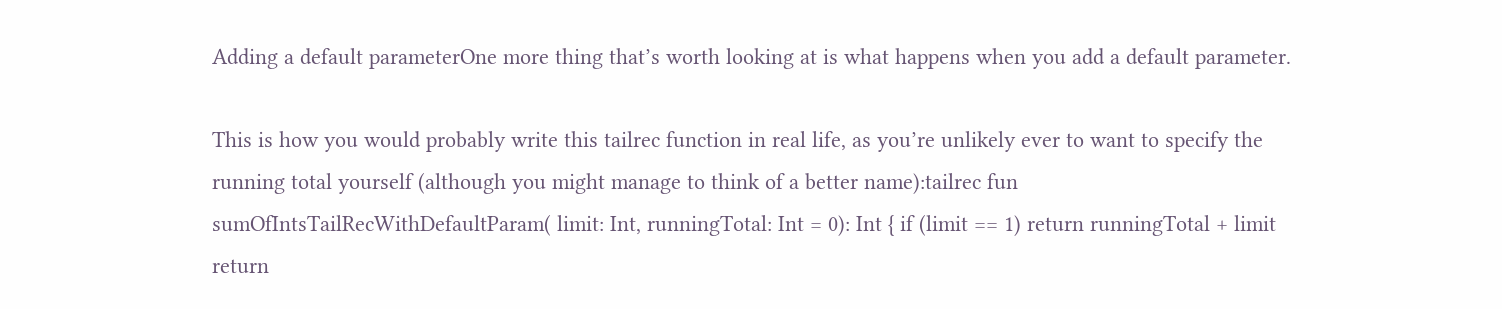Adding a default parameterOne more thing that’s worth looking at is what happens when you add a default parameter.

This is how you would probably write this tailrec function in real life, as you’re unlikely ever to want to specify the running total yourself (although you might manage to think of a better name):tailrec fun sumOfIntsTailRecWithDefaultParam( limit: Int, runningTotal: Int = 0): Int { if (limit == 1) return runningTotal + limit return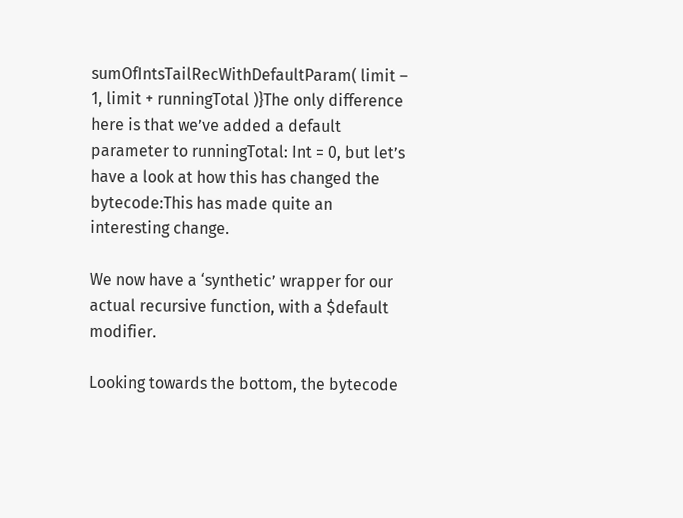sumOfIntsTailRecWithDefaultParam( limit – 1, limit + runningTotal )}The only difference here is that we’ve added a default parameter to runningTotal: Int = 0, but let’s have a look at how this has changed the bytecode:This has made quite an interesting change.

We now have a ‘synthetic’ wrapper for our actual recursive function, with a $default modifier.

Looking towards the bottom, the bytecode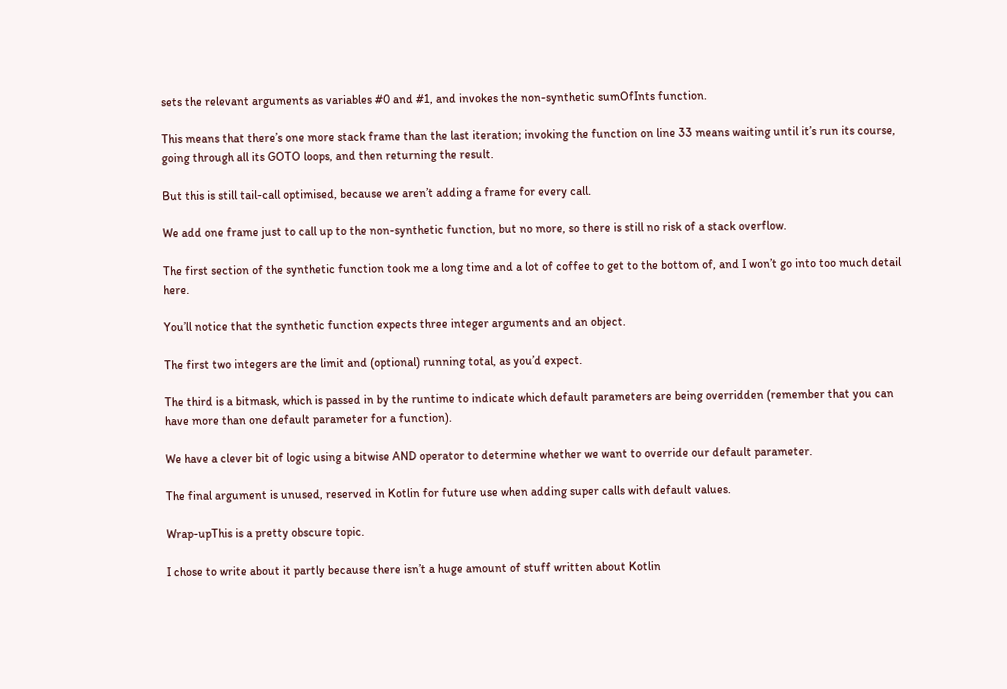sets the relevant arguments as variables #0 and #1, and invokes the non-synthetic sumOfInts function.

This means that there’s one more stack frame than the last iteration; invoking the function on line 33 means waiting until it’s run its course, going through all its GOTO loops, and then returning the result.

But this is still tail-call optimised, because we aren’t adding a frame for every call.

We add one frame just to call up to the non-synthetic function, but no more, so there is still no risk of a stack overflow.

The first section of the synthetic function took me a long time and a lot of coffee to get to the bottom of, and I won’t go into too much detail here.

You’ll notice that the synthetic function expects three integer arguments and an object.

The first two integers are the limit and (optional) running total, as you’d expect.

The third is a bitmask, which is passed in by the runtime to indicate which default parameters are being overridden (remember that you can have more than one default parameter for a function).

We have a clever bit of logic using a bitwise AND operator to determine whether we want to override our default parameter.

The final argument is unused, reserved in Kotlin for future use when adding super calls with default values.

Wrap-upThis is a pretty obscure topic.

I chose to write about it partly because there isn’t a huge amount of stuff written about Kotlin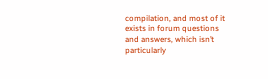compilation, and most of it exists in forum questions and answers, which isn’t particularly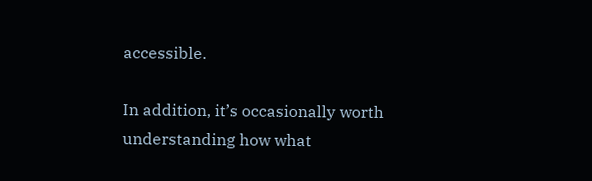accessible.

In addition, it’s occasionally worth understanding how what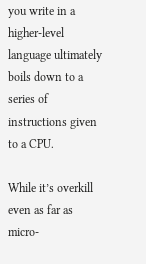you write in a higher-level language ultimately boils down to a series of instructions given to a CPU.

While it’s overkill even as far as micro-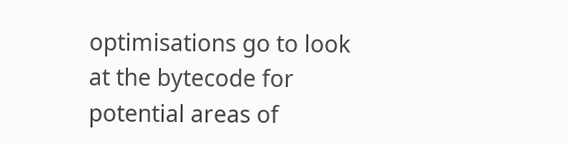optimisations go to look at the bytecode for potential areas of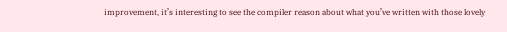improvement, it’s interesting to see the compiler reason about what you’ve written with those lovely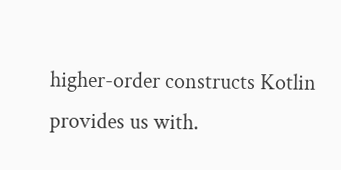higher-order constructs Kotlin provides us with.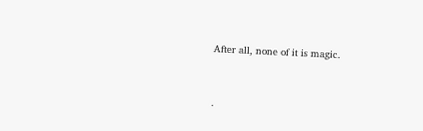After all, none of it is magic.


.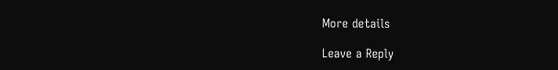More details

Leave a Reply